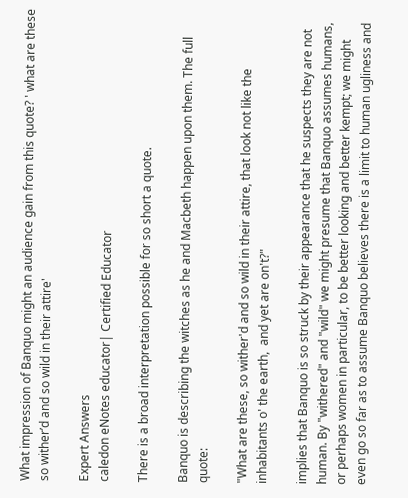What impression of Banquo might an audience gain from this quote? ' what are these so wither’d and so wild in their attire'

Expert Answers
caledon eNotes educator| Certified Educator

There is a broad interpretation possible for so short a quote.

Banquo is describing the witches as he and Macbeth happen upon them. The full quote:

"What are these, so wither'd and so wild in their attire, that look not like the inhabitants o' the earth,  and yet are on't?"

implies that Banquo is so struck by their appearance that he suspects they are not human. By "withered" and "wild" we might presume that Banquo assumes humans, or perhaps women in particular, to be better looking and better kempt; we might even go so far as to assume Banquo believes there is a limit to human ugliness and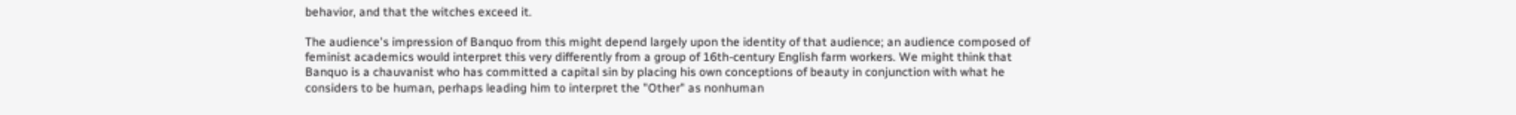behavior, and that the witches exceed it.

The audience's impression of Banquo from this might depend largely upon the identity of that audience; an audience composed of feminist academics would interpret this very differently from a group of 16th-century English farm workers. We might think that Banquo is a chauvanist who has committed a capital sin by placing his own conceptions of beauty in conjunction with what he considers to be human, perhaps leading him to interpret the "Other" as nonhuman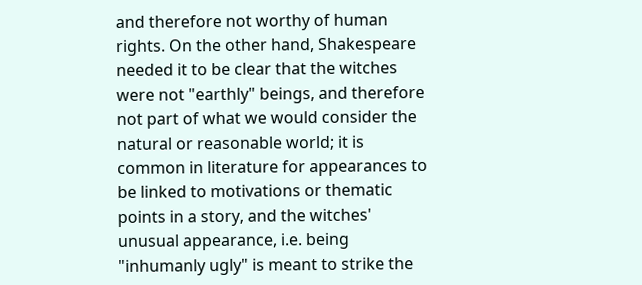and therefore not worthy of human rights. On the other hand, Shakespeare needed it to be clear that the witches were not "earthly" beings, and therefore not part of what we would consider the natural or reasonable world; it is common in literature for appearances to be linked to motivations or thematic points in a story, and the witches' unusual appearance, i.e. being "inhumanly ugly" is meant to strike the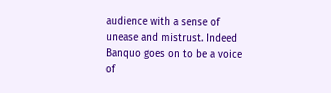audience with a sense of unease and mistrust. Indeed Banquo goes on to be a voice of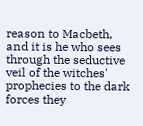reason to Macbeth, and it is he who sees through the seductive veil of the witches' prophecies to the dark forces they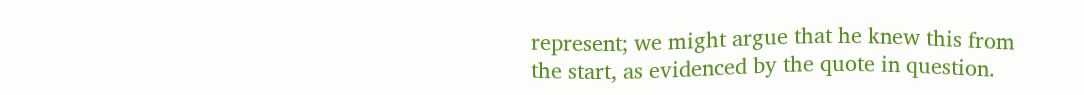represent; we might argue that he knew this from the start, as evidenced by the quote in question.